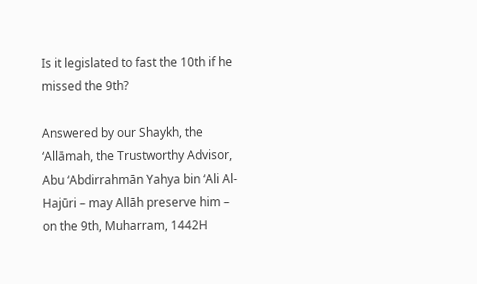Is it legislated to fast the 10th if he missed the 9th?

Answered by our Shaykh, the ‘Allāmah, the Trustworthy Advisor, Abu ‘Abdirrahmān Yahya bin ‘Ali Al-Hajūri – may Allāh preserve him – on the 9th, Muharram, 1442H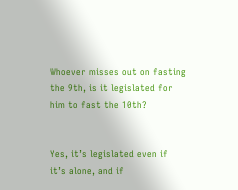Whoever misses out on fasting the 9th, is it legislated for him to fast the 10th?


Yes, it’s legislated even if it’s alone, and if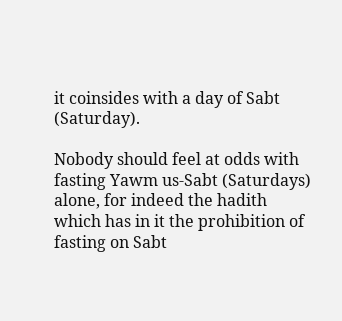it coinsides with a day of Sabt (Saturday).

Nobody should feel at odds with fasting Yawm us-Sabt (Saturdays) alone, for indeed the hadith which has in it the prohibition of fasting on Sabt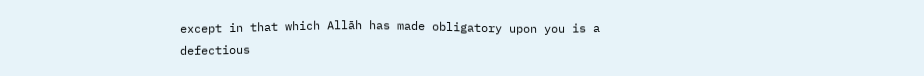except in that which Allāh has made obligatory upon you is a defectious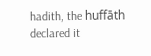hadith, the huffāth declared it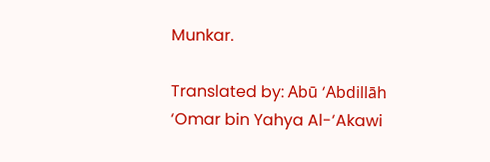Munkar.

Translated by: Abū ‘Abdillāh ‘Omar bin Yahya Al-‘Akawi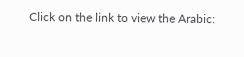Click on the link to view the Arabic: